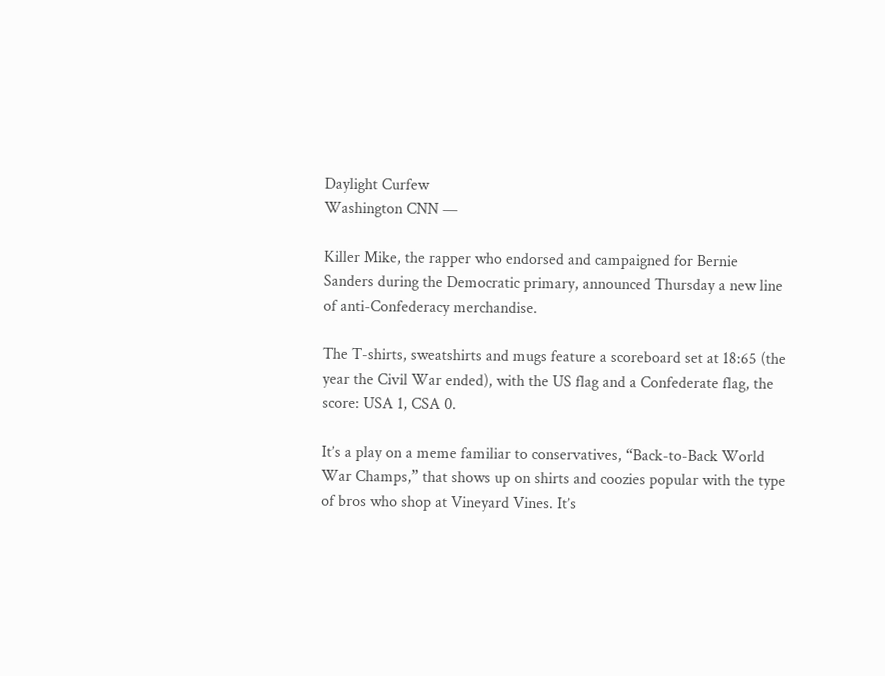Daylight Curfew
Washington CNN —

Killer Mike, the rapper who endorsed and campaigned for Bernie Sanders during the Democratic primary, announced Thursday a new line of anti-Confederacy merchandise.

The T-shirts, sweatshirts and mugs feature a scoreboard set at 18:65 (the year the Civil War ended), with the US flag and a Confederate flag, the score: USA 1, CSA 0.

It’s a play on a meme familiar to conservatives, “Back-to-Back World War Champs,” that shows up on shirts and coozies popular with the type of bros who shop at Vineyard Vines. It’s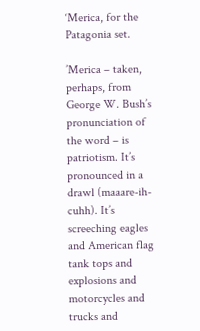‘Merica, for the Patagonia set.

’Merica – taken, perhaps, from George W. Bush’s pronunciation of the word – is patriotism. It’s pronounced in a drawl (maaare-ih-cuhh). It’s screeching eagles and American flag tank tops and explosions and motorcycles and trucks and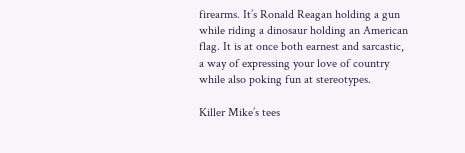firearms. It’s Ronald Reagan holding a gun while riding a dinosaur holding an American flag. It is at once both earnest and sarcastic, a way of expressing your love of country while also poking fun at stereotypes.

Killer Mike’s tees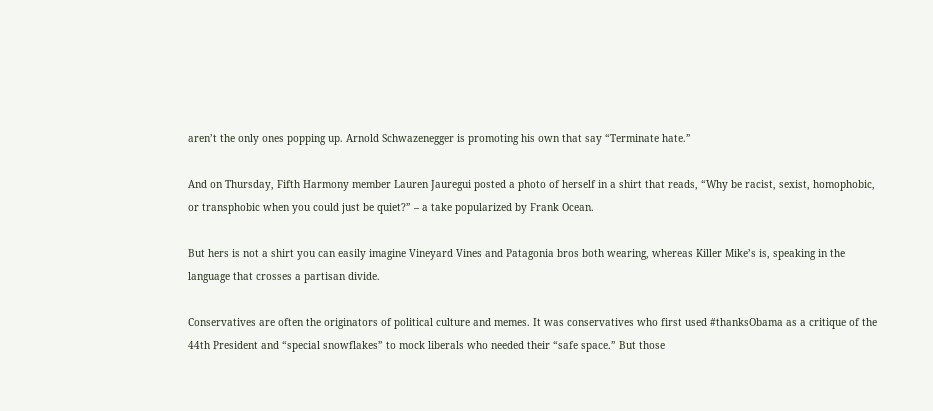aren’t the only ones popping up. Arnold Schwazenegger is promoting his own that say “Terminate hate.”

And on Thursday, Fifth Harmony member Lauren Jauregui posted a photo of herself in a shirt that reads, “Why be racist, sexist, homophobic, or transphobic when you could just be quiet?” – a take popularized by Frank Ocean.

But hers is not a shirt you can easily imagine Vineyard Vines and Patagonia bros both wearing, whereas Killer Mike’s is, speaking in the language that crosses a partisan divide.

Conservatives are often the originators of political culture and memes. It was conservatives who first used #thanksObama as a critique of the 44th President and “special snowflakes” to mock liberals who needed their “safe space.” But those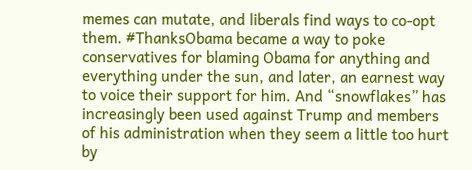memes can mutate, and liberals find ways to co-opt them. #ThanksObama became a way to poke conservatives for blaming Obama for anything and everything under the sun, and later, an earnest way to voice their support for him. And “snowflakes” has increasingly been used against Trump and members of his administration when they seem a little too hurt by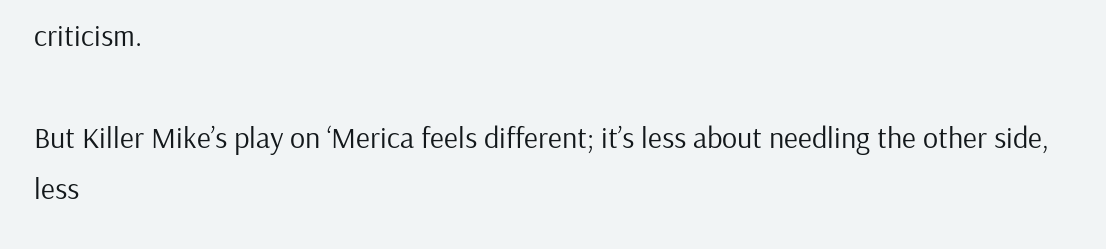criticism.

But Killer Mike’s play on ‘Merica feels different; it’s less about needling the other side, less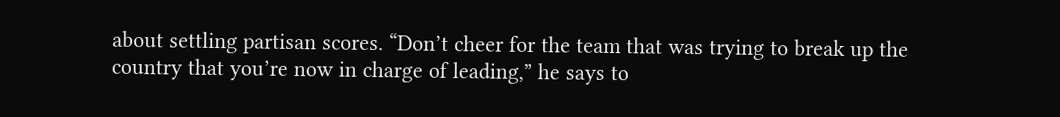about settling partisan scores. “Don’t cheer for the team that was trying to break up the country that you’re now in charge of leading,” he says to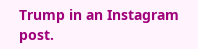Trump in an Instagram post.